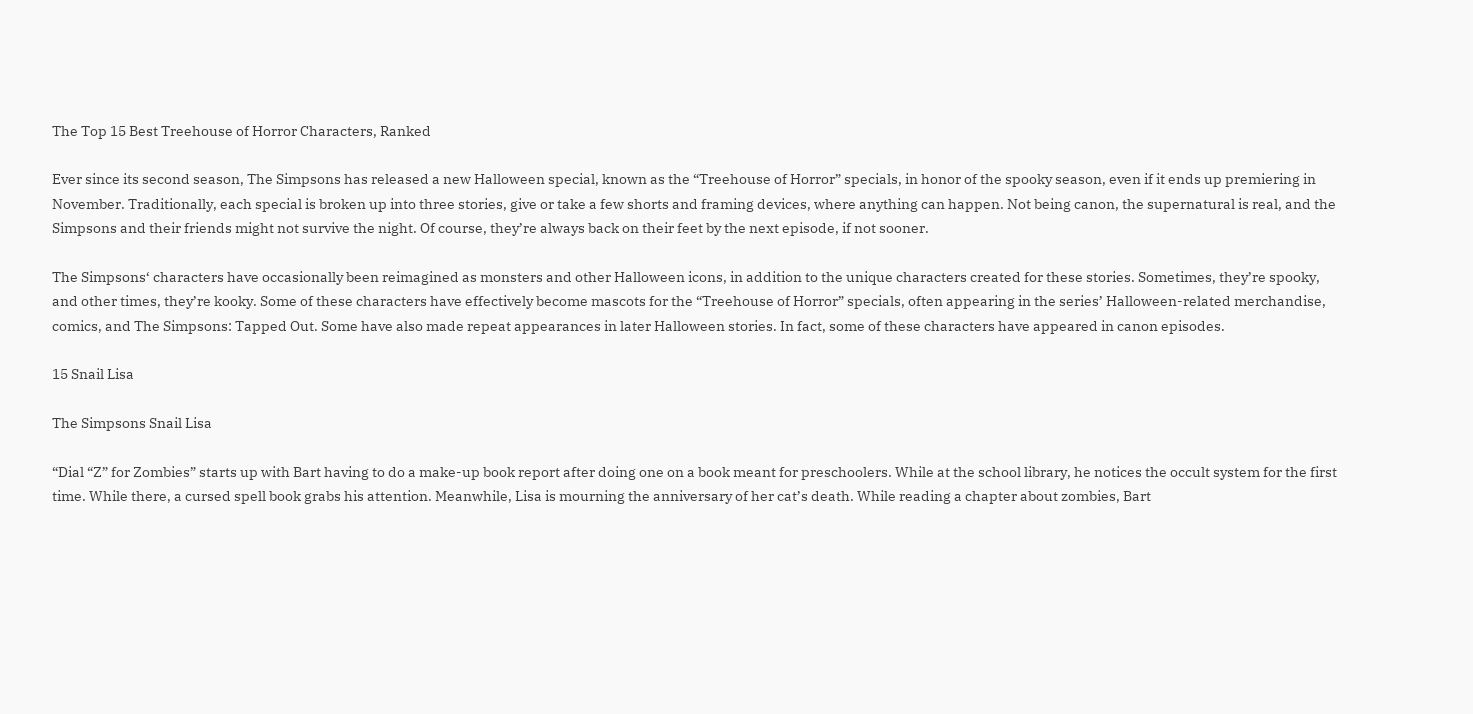The Top 15 Best Treehouse of Horror Characters, Ranked

Ever since its second season, The Simpsons has released a new Halloween special, known as the “Treehouse of Horror” specials, in honor of the spooky season, even if it ends up premiering in November. Traditionally, each special is broken up into three stories, give or take a few shorts and framing devices, where anything can happen. Not being canon, the supernatural is real, and the Simpsons and their friends might not survive the night. Of course, they’re always back on their feet by the next episode, if not sooner.

The Simpsons‘ characters have occasionally been reimagined as monsters and other Halloween icons, in addition to the unique characters created for these stories. Sometimes, they’re spooky, and other times, they’re kooky. Some of these characters have effectively become mascots for the “Treehouse of Horror” specials, often appearing in the series’ Halloween-related merchandise, comics, and The Simpsons: Tapped Out. Some have also made repeat appearances in later Halloween stories. In fact, some of these characters have appeared in canon episodes.

15 Snail Lisa

The Simpsons Snail Lisa

“Dial “Z” for Zombies” starts up with Bart having to do a make-up book report after doing one on a book meant for preschoolers. While at the school library, he notices the occult system for the first time. While there, a cursed spell book grabs his attention. Meanwhile, Lisa is mourning the anniversary of her cat’s death. While reading a chapter about zombies, Bart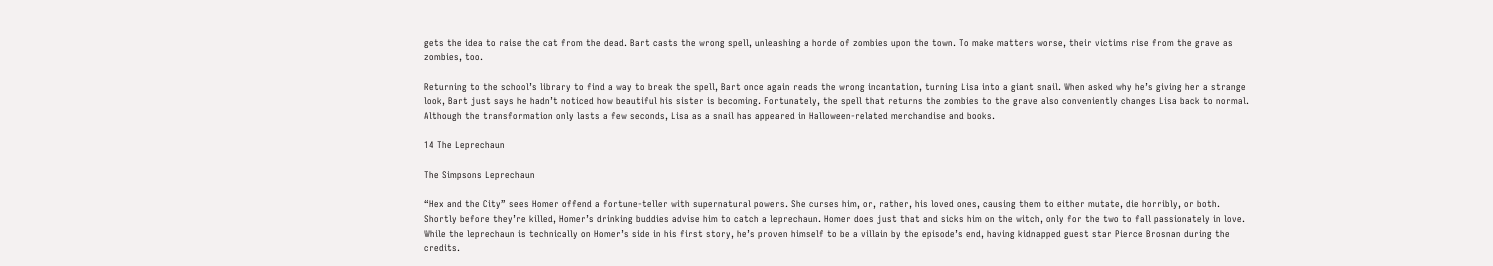gets the idea to raise the cat from the dead. Bart casts the wrong spell, unleashing a horde of zombies upon the town. To make matters worse, their victims rise from the grave as zombies, too.

Returning to the school’s library to find a way to break the spell, Bart once again reads the wrong incantation, turning Lisa into a giant snail. When asked why he’s giving her a strange look, Bart just says he hadn’t noticed how beautiful his sister is becoming. Fortunately, the spell that returns the zombies to the grave also conveniently changes Lisa back to normal. Although the transformation only lasts a few seconds, Lisa as a snail has appeared in Halloween-related merchandise and books.

14 The Leprechaun

The Simpsons Leprechaun

“Hex and the City” sees Homer offend a fortune-teller with supernatural powers. She curses him, or, rather, his loved ones, causing them to either mutate, die horribly, or both. Shortly before they’re killed, Homer’s drinking buddies advise him to catch a leprechaun. Homer does just that and sicks him on the witch, only for the two to fall passionately in love. While the leprechaun is technically on Homer’s side in his first story, he’s proven himself to be a villain by the episode’s end, having kidnapped guest star Pierce Brosnan during the credits.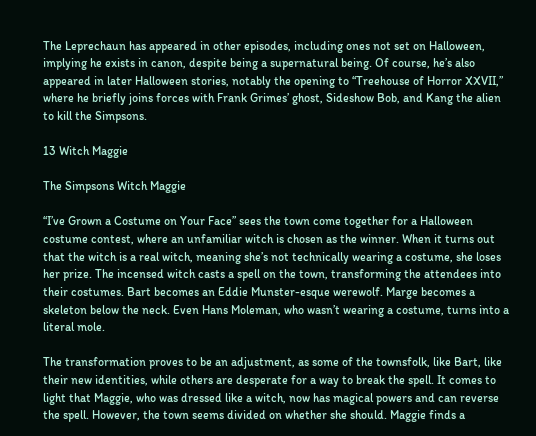The Leprechaun has appeared in other episodes, including ones not set on Halloween, implying he exists in canon, despite being a supernatural being. Of course, he’s also appeared in later Halloween stories, notably the opening to “Treehouse of Horror XXVII,” where he briefly joins forces with Frank Grimes’ ghost, Sideshow Bob, and Kang the alien to kill the Simpsons.

13 Witch Maggie

The Simpsons Witch Maggie

“I’ve Grown a Costume on Your Face” sees the town come together for a Halloween costume contest, where an unfamiliar witch is chosen as the winner. When it turns out that the witch is a real witch, meaning she’s not technically wearing a costume, she loses her prize. The incensed witch casts a spell on the town, transforming the attendees into their costumes. Bart becomes an Eddie Munster-esque werewolf. Marge becomes a skeleton below the neck. Even Hans Moleman, who wasn’t wearing a costume, turns into a literal mole.

The transformation proves to be an adjustment, as some of the townsfolk, like Bart, like their new identities, while others are desperate for a way to break the spell. It comes to light that Maggie, who was dressed like a witch, now has magical powers and can reverse the spell. However, the town seems divided on whether she should. Maggie finds a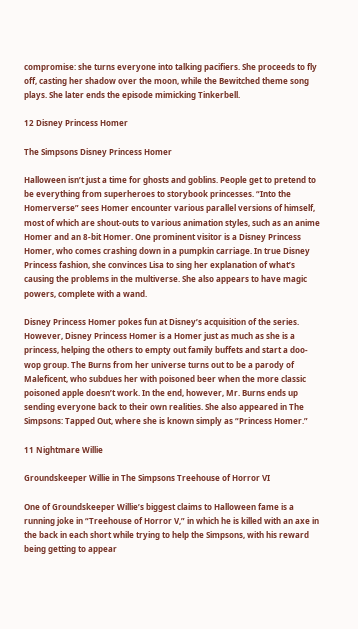compromise: she turns everyone into talking pacifiers. She proceeds to fly off, casting her shadow over the moon, while the Bewitched theme song plays. She later ends the episode mimicking Tinkerbell.

12 Disney Princess Homer

The Simpsons Disney Princess Homer

Halloween isn’t just a time for ghosts and goblins. People get to pretend to be everything from superheroes to storybook princesses. “Into the Homerverse” sees Homer encounter various parallel versions of himself, most of which are shout-outs to various animation styles, such as an anime Homer and an 8-bit Homer. One prominent visitor is a Disney Princess Homer, who comes crashing down in a pumpkin carriage. In true Disney Princess fashion, she convinces Lisa to sing her explanation of what’s causing the problems in the multiverse. She also appears to have magic powers, complete with a wand.

Disney Princess Homer pokes fun at Disney’s acquisition of the series. However, Disney Princess Homer is a Homer just as much as she is a princess, helping the others to empty out family buffets and start a doo-wop group. The Burns from her universe turns out to be a parody of Maleficent, who subdues her with poisoned beer when the more classic poisoned apple doesn’t work. In the end, however, Mr. Burns ends up sending everyone back to their own realities. She also appeared in The Simpsons: Tapped Out, where she is known simply as “Princess Homer.”

11 Nightmare Willie

Groundskeeper Willie in The Simpsons Treehouse of Horror VI

One of Groundskeeper Willie’s biggest claims to Halloween fame is a running joke in “Treehouse of Horror V,” in which he is killed with an axe in the back in each short while trying to help the Simpsons, with his reward being getting to appear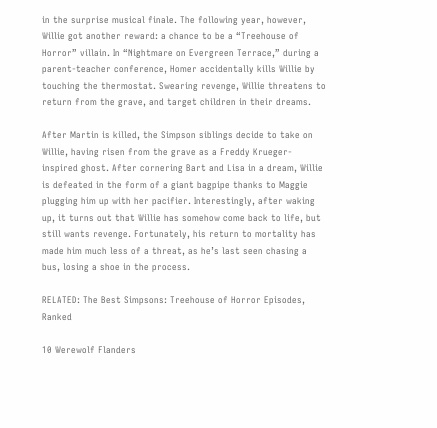in the surprise musical finale. The following year, however, Willie got another reward: a chance to be a “Treehouse of Horror” villain. In “Nightmare on Evergreen Terrace,” during a parent-teacher conference, Homer accidentally kills Willie by touching the thermostat. Swearing revenge, Willie threatens to return from the grave, and target children in their dreams.

After Martin is killed, the Simpson siblings decide to take on Willie, having risen from the grave as a Freddy Krueger-inspired ghost. After cornering Bart and Lisa in a dream, Willie is defeated in the form of a giant bagpipe thanks to Maggie plugging him up with her pacifier. Interestingly, after waking up, it turns out that Willie has somehow come back to life, but still wants revenge. Fortunately, his return to mortality has made him much less of a threat, as he’s last seen chasing a bus, losing a shoe in the process.

RELATED: The Best Simpsons: Treehouse of Horror Episodes, Ranked

10 Werewolf Flanders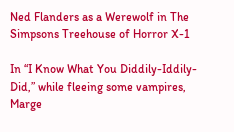Ned Flanders as a Werewolf in The Simpsons Treehouse of Horror X-1

In “I Know What You Diddily-Iddily-Did,” while fleeing some vampires, Marge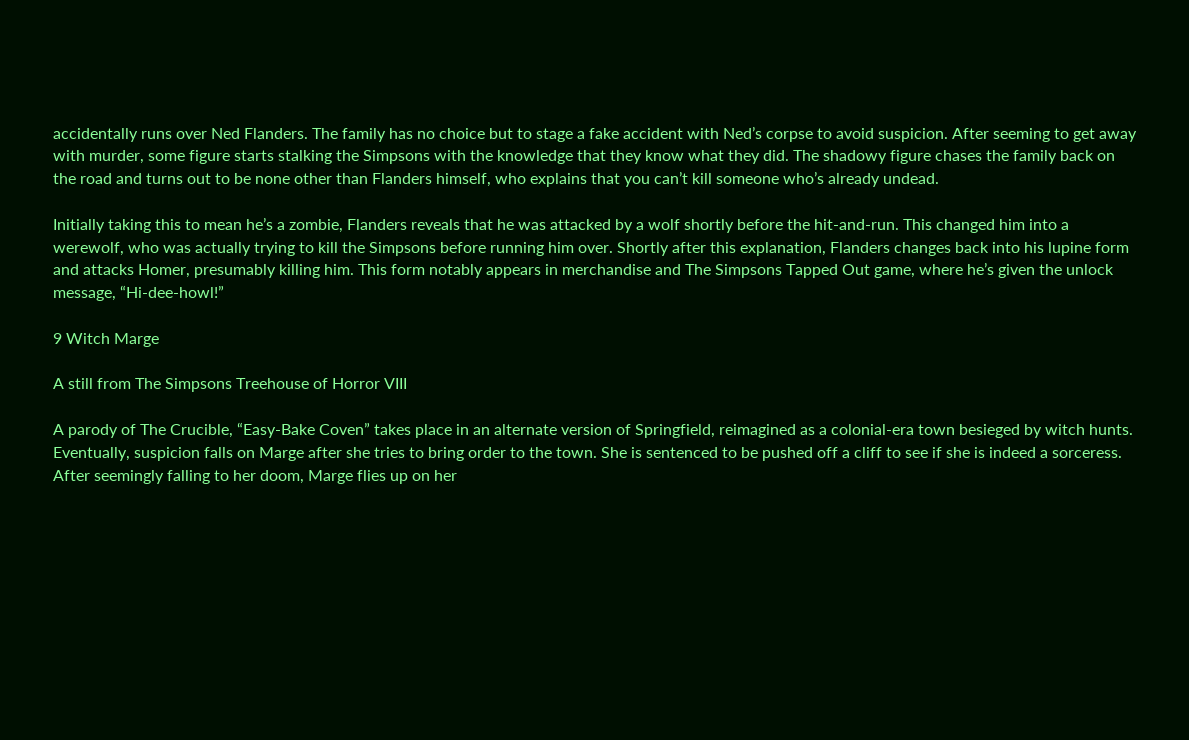accidentally runs over Ned Flanders. The family has no choice but to stage a fake accident with Ned’s corpse to avoid suspicion. After seeming to get away with murder, some figure starts stalking the Simpsons with the knowledge that they know what they did. The shadowy figure chases the family back on the road and turns out to be none other than Flanders himself, who explains that you can’t kill someone who’s already undead.

Initially taking this to mean he’s a zombie, Flanders reveals that he was attacked by a wolf shortly before the hit-and-run. This changed him into a werewolf, who was actually trying to kill the Simpsons before running him over. Shortly after this explanation, Flanders changes back into his lupine form and attacks Homer, presumably killing him. This form notably appears in merchandise and The Simpsons Tapped Out game, where he’s given the unlock message, “Hi-dee-howl!”

9 Witch Marge

A still from The Simpsons Treehouse of Horror VIII

A parody of The Crucible, “Easy-Bake Coven” takes place in an alternate version of Springfield, reimagined as a colonial-era town besieged by witch hunts. Eventually, suspicion falls on Marge after she tries to bring order to the town. She is sentenced to be pushed off a cliff to see if she is indeed a sorceress. After seemingly falling to her doom, Marge flies up on her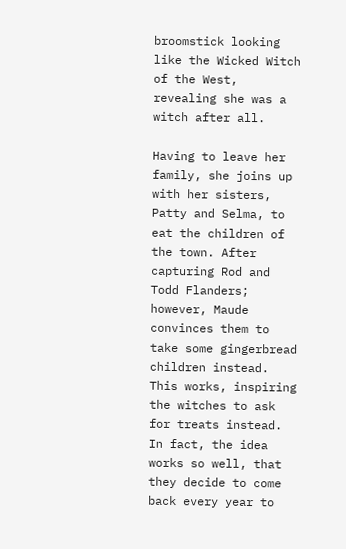broomstick looking like the Wicked Witch of the West, revealing she was a witch after all.

Having to leave her family, she joins up with her sisters, Patty and Selma, to eat the children of the town. After capturing Rod and Todd Flanders; however, Maude convinces them to take some gingerbread children instead. This works, inspiring the witches to ask for treats instead. In fact, the idea works so well, that they decide to come back every year to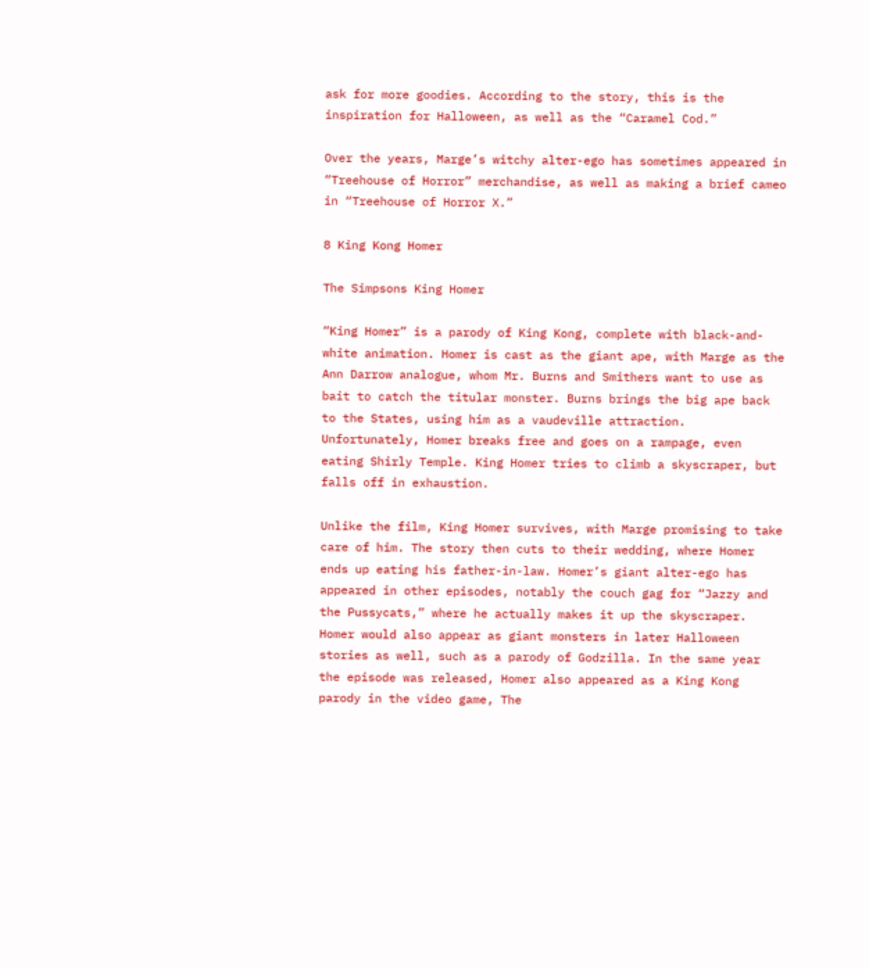ask for more goodies. According to the story, this is the inspiration for Halloween, as well as the “Caramel Cod.”

Over the years, Marge’s witchy alter-ego has sometimes appeared in “Treehouse of Horror” merchandise, as well as making a brief cameo in “Treehouse of Horror X.”

8 King Kong Homer

The Simpsons King Homer

“King Homer” is a parody of King Kong, complete with black-and-white animation. Homer is cast as the giant ape, with Marge as the Ann Darrow analogue, whom Mr. Burns and Smithers want to use as bait to catch the titular monster. Burns brings the big ape back to the States, using him as a vaudeville attraction. Unfortunately, Homer breaks free and goes on a rampage, even eating Shirly Temple. King Homer tries to climb a skyscraper, but falls off in exhaustion.

Unlike the film, King Homer survives, with Marge promising to take care of him. The story then cuts to their wedding, where Homer ends up eating his father-in-law. Homer’s giant alter-ego has appeared in other episodes, notably the couch gag for “Jazzy and the Pussycats,” where he actually makes it up the skyscraper. Homer would also appear as giant monsters in later Halloween stories as well, such as a parody of Godzilla. In the same year the episode was released, Homer also appeared as a King Kong parody in the video game, The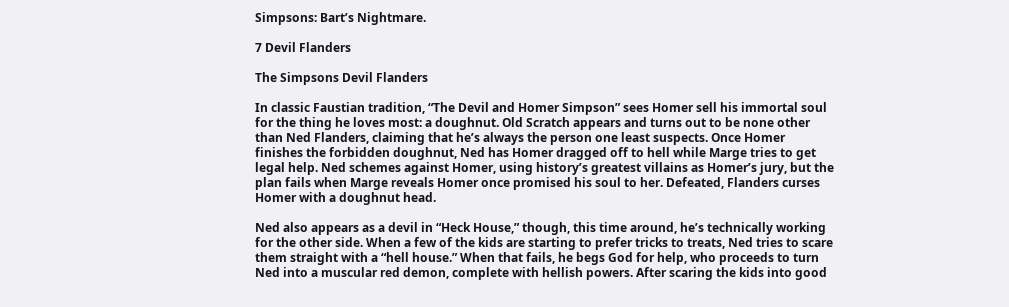Simpsons: Bart’s Nightmare.

7 Devil Flanders

The Simpsons Devil Flanders

In classic Faustian tradition, “The Devil and Homer Simpson” sees Homer sell his immortal soul for the thing he loves most: a doughnut. Old Scratch appears and turns out to be none other than Ned Flanders, claiming that he’s always the person one least suspects. Once Homer finishes the forbidden doughnut, Ned has Homer dragged off to hell while Marge tries to get legal help. Ned schemes against Homer, using history’s greatest villains as Homer’s jury, but the plan fails when Marge reveals Homer once promised his soul to her. Defeated, Flanders curses Homer with a doughnut head.

Ned also appears as a devil in “Heck House,” though, this time around, he’s technically working for the other side. When a few of the kids are starting to prefer tricks to treats, Ned tries to scare them straight with a “hell house.” When that fails, he begs God for help, who proceeds to turn Ned into a muscular red demon, complete with hellish powers. After scaring the kids into good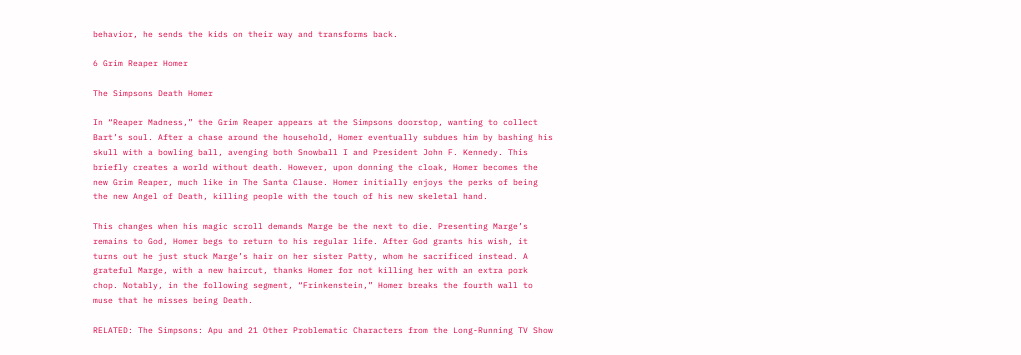behavior, he sends the kids on their way and transforms back.

6 Grim Reaper Homer

The Simpsons Death Homer

In “Reaper Madness,” the Grim Reaper appears at the Simpsons doorstop, wanting to collect Bart’s soul. After a chase around the household, Homer eventually subdues him by bashing his skull with a bowling ball, avenging both Snowball I and President John F. Kennedy. This briefly creates a world without death. However, upon donning the cloak, Homer becomes the new Grim Reaper, much like in The Santa Clause. Homer initially enjoys the perks of being the new Angel of Death, killing people with the touch of his new skeletal hand.

This changes when his magic scroll demands Marge be the next to die. Presenting Marge’s remains to God, Homer begs to return to his regular life. After God grants his wish, it turns out he just stuck Marge’s hair on her sister Patty, whom he sacrificed instead. A grateful Marge, with a new haircut, thanks Homer for not killing her with an extra pork chop. Notably, in the following segment, “Frinkenstein,” Homer breaks the fourth wall to muse that he misses being Death.

RELATED: The Simpsons: Apu and 21 Other Problematic Characters from the Long-Running TV Show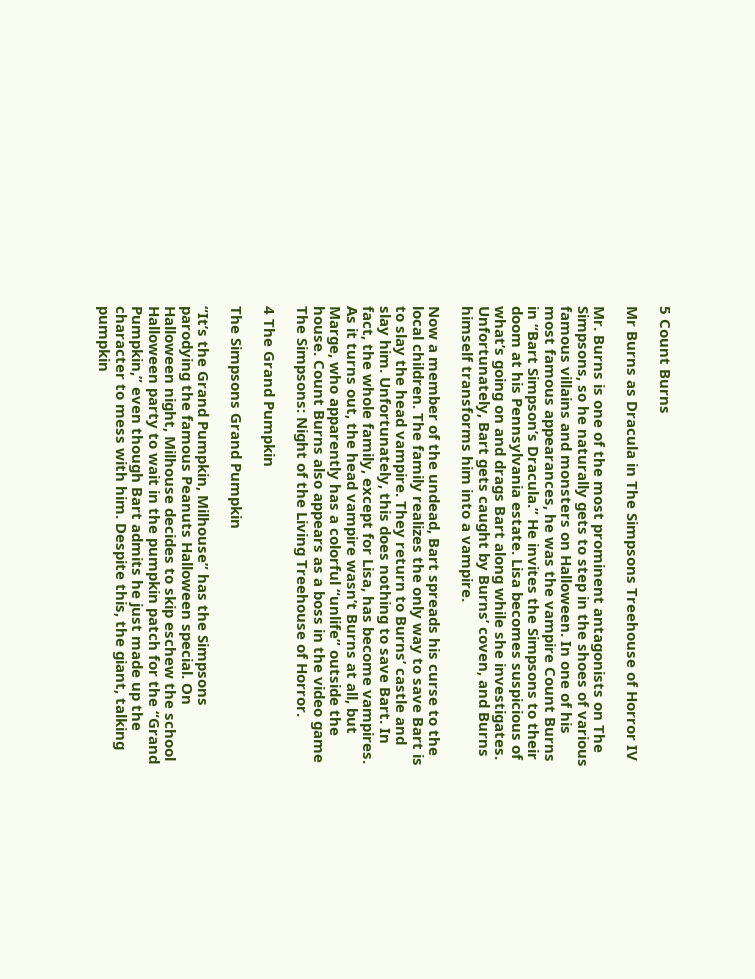5 Count Burns

Mr Burns as Dracula in The Simpsons Treehouse of Horror IV

Mr. Burns is one of the most prominent antagonists on The Simpsons, so he naturally gets to step in the shoes of various famous villains and monsters on Halloween. In one of his most famous appearances, he was the vampire Count Burns in “Bart Simpson’s Dracula.” He invites the Simpsons to their doom at his Pennsylvania estate. Lisa becomes suspicious of what’s going on and drags Bart along while she investigates. Unfortunately, Bart gets caught by Burns’ coven, and Burns himself transforms him into a vampire.

Now a member of the undead, Bart spreads his curse to the local children. The family realizes the only way to save Bart is to slay the head vampire. They return to Burns’ castle and slay him. Unfortunately, this does nothing to save Bart. In fact, the whole family, except for Lisa, has become vampires. As it turns out, the head vampire wasn’t Burns at all, but Marge, who apparently has a colorful “unlife” outside the house. Count Burns also appears as a boss in the video game The Simpsons: Night of the Living Treehouse of Horror.

4 The Grand Pumpkin

The Simpsons Grand Pumpkin

“It’s the Grand Pumpkin, Milhouse” has the Simpsons parodying the famous Peanuts Halloween special. On Halloween night, Milhouse decides to skip eschew the school Halloween party to wait in the pumpkin patch for the “Grand Pumpkin,” even though Bart admits he just made up the character to mess with him. Despite this, the giant, talking pumpkin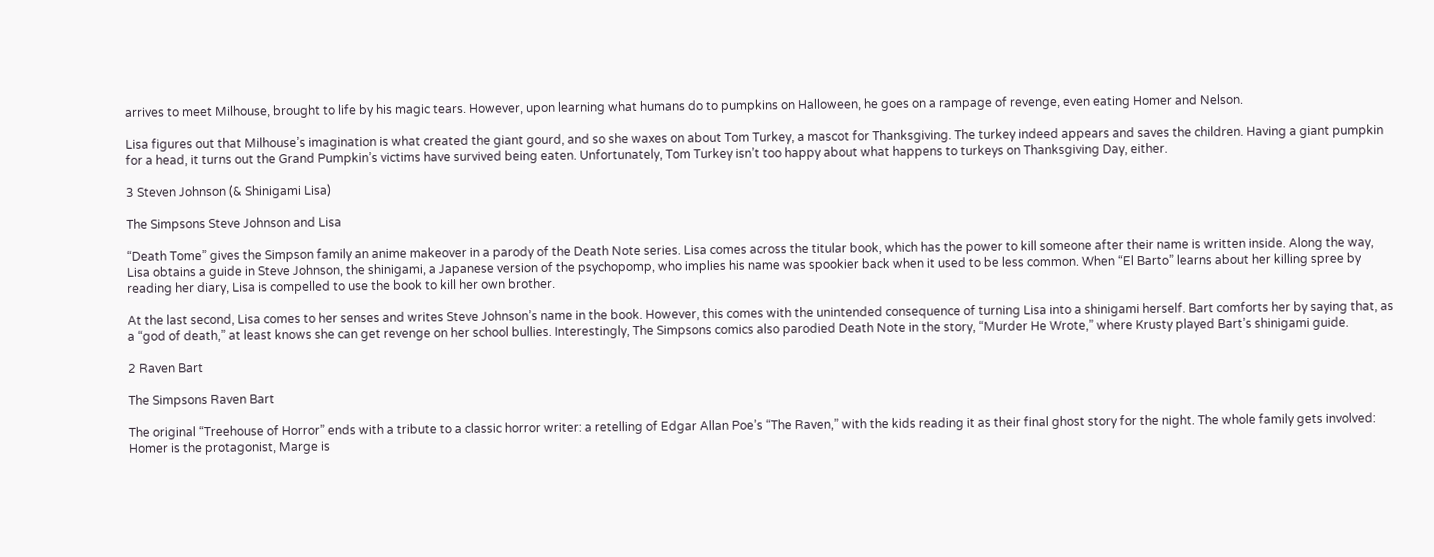arrives to meet Milhouse, brought to life by his magic tears. However, upon learning what humans do to pumpkins on Halloween, he goes on a rampage of revenge, even eating Homer and Nelson.

Lisa figures out that Milhouse’s imagination is what created the giant gourd, and so she waxes on about Tom Turkey, a mascot for Thanksgiving. The turkey indeed appears and saves the children. Having a giant pumpkin for a head, it turns out the Grand Pumpkin’s victims have survived being eaten. Unfortunately, Tom Turkey isn’t too happy about what happens to turkeys on Thanksgiving Day, either.

3 Steven Johnson (& Shinigami Lisa)

The Simpsons Steve Johnson and Lisa

“Death Tome” gives the Simpson family an anime makeover in a parody of the Death Note series. Lisa comes across the titular book, which has the power to kill someone after their name is written inside. Along the way, Lisa obtains a guide in Steve Johnson, the shinigami, a Japanese version of the psychopomp, who implies his name was spookier back when it used to be less common. When “El Barto” learns about her killing spree by reading her diary, Lisa is compelled to use the book to kill her own brother.

At the last second, Lisa comes to her senses and writes Steve Johnson’s name in the book. However, this comes with the unintended consequence of turning Lisa into a shinigami herself. Bart comforts her by saying that, as a “god of death,” at least knows she can get revenge on her school bullies. Interestingly, The Simpsons comics also parodied Death Note in the story, “Murder He Wrote,” where Krusty played Bart’s shinigami guide.

2 Raven Bart

The Simpsons Raven Bart

The original “Treehouse of Horror” ends with a tribute to a classic horror writer: a retelling of Edgar Allan Poe’s “The Raven,” with the kids reading it as their final ghost story for the night. The whole family gets involved: Homer is the protagonist, Marge is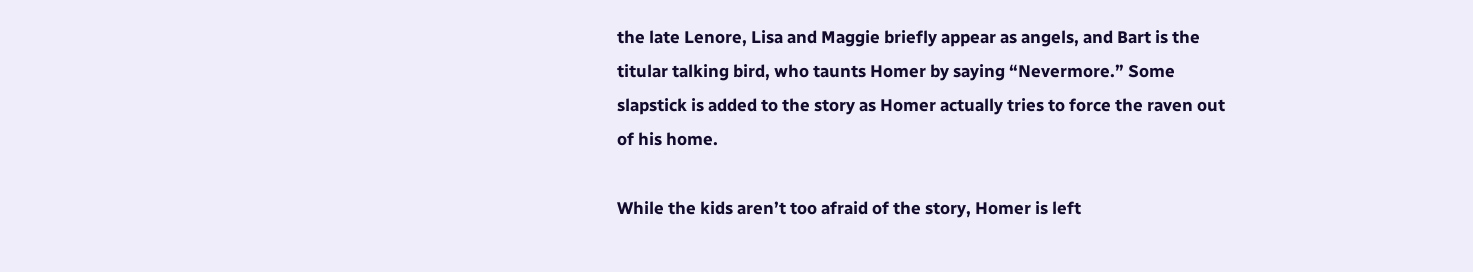the late Lenore, Lisa and Maggie briefly appear as angels, and Bart is the titular talking bird, who taunts Homer by saying “Nevermore.” Some slapstick is added to the story as Homer actually tries to force the raven out of his home.

While the kids aren’t too afraid of the story, Homer is left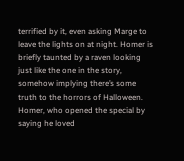terrified by it, even asking Marge to leave the lights on at night. Homer is briefly taunted by a raven looking just like the one in the story, somehow implying there’s some truth to the horrors of Halloween. Homer, who opened the special by saying he loved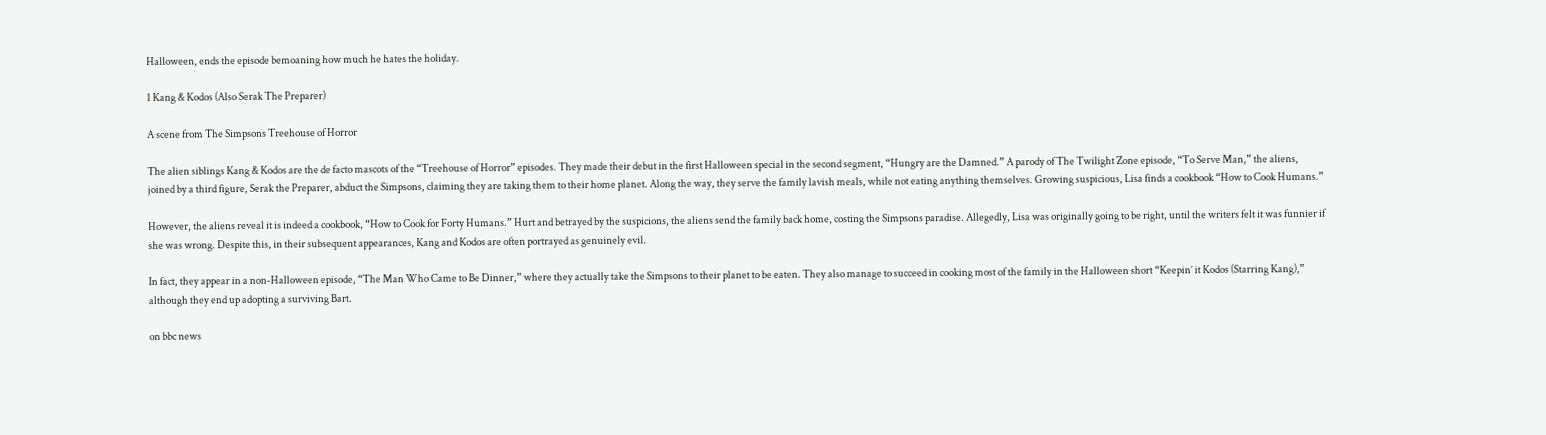Halloween, ends the episode bemoaning how much he hates the holiday.

1 Kang & Kodos (Also Serak The Preparer)

A scene from The Simpsons Treehouse of Horror

The alien siblings Kang & Kodos are the de facto mascots of the “Treehouse of Horror” episodes. They made their debut in the first Halloween special in the second segment, “Hungry are the Damned.” A parody of The Twilight Zone episode, “To Serve Man,” the aliens, joined by a third figure, Serak the Preparer, abduct the Simpsons, claiming they are taking them to their home planet. Along the way, they serve the family lavish meals, while not eating anything themselves. Growing suspicious, Lisa finds a cookbook “How to Cook Humans.”

However, the aliens reveal it is indeed a cookbook, “How to Cook for Forty Humans.” Hurt and betrayed by the suspicions, the aliens send the family back home, costing the Simpsons paradise. Allegedly, Lisa was originally going to be right, until the writers felt it was funnier if she was wrong. Despite this, in their subsequent appearances, Kang and Kodos are often portrayed as genuinely evil.

In fact, they appear in a non-Halloween episode, “The Man Who Came to Be Dinner,” where they actually take the Simpsons to their planet to be eaten. They also manage to succeed in cooking most of the family in the Halloween short “Keepin’ it Kodos (Starring Kang),” although they end up adopting a surviving Bart.

on bbc news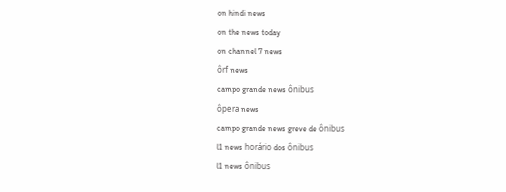on hindi news
on the news today
on channel 7 news
ôrf news
campo grande news ônibus
ôpera news
campo grande news greve de ônibus
l1 news horário dos ônibus
l1 news ônibus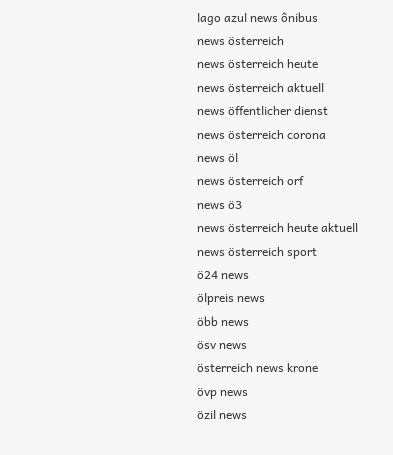lago azul news ônibus
news österreich
news österreich heute
news österreich aktuell
news öffentlicher dienst
news österreich corona
news öl
news österreich orf
news ö3
news österreich heute aktuell
news österreich sport
ö24 news
ölpreis news
öbb news
ösv news
österreich news krone
övp news
özil news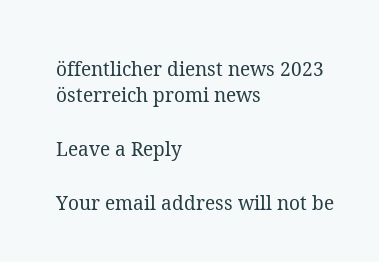öffentlicher dienst news 2023
österreich promi news

Leave a Reply

Your email address will not be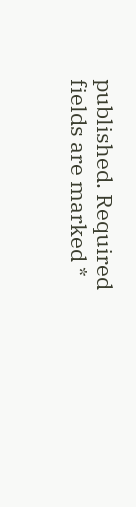published. Required fields are marked *